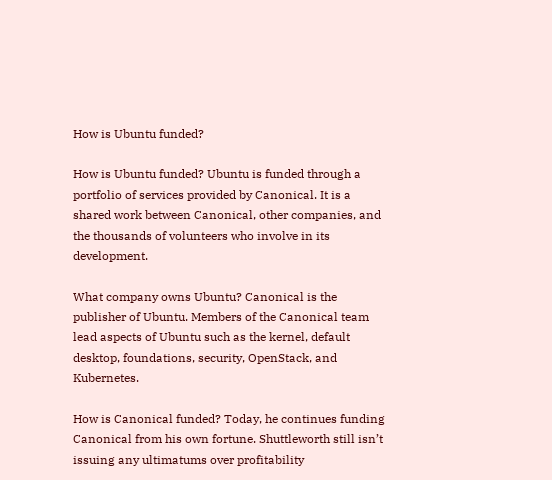How is Ubuntu funded?

How is Ubuntu funded? Ubuntu is funded through a portfolio of services provided by Canonical. It is a shared work between Canonical, other companies, and the thousands of volunteers who involve in its development.

What company owns Ubuntu? Canonical is the publisher of Ubuntu. Members of the Canonical team lead aspects of Ubuntu such as the kernel, default desktop, foundations, security, OpenStack, and Kubernetes.

How is Canonical funded? Today, he continues funding Canonical from his own fortune. Shuttleworth still isn’t issuing any ultimatums over profitability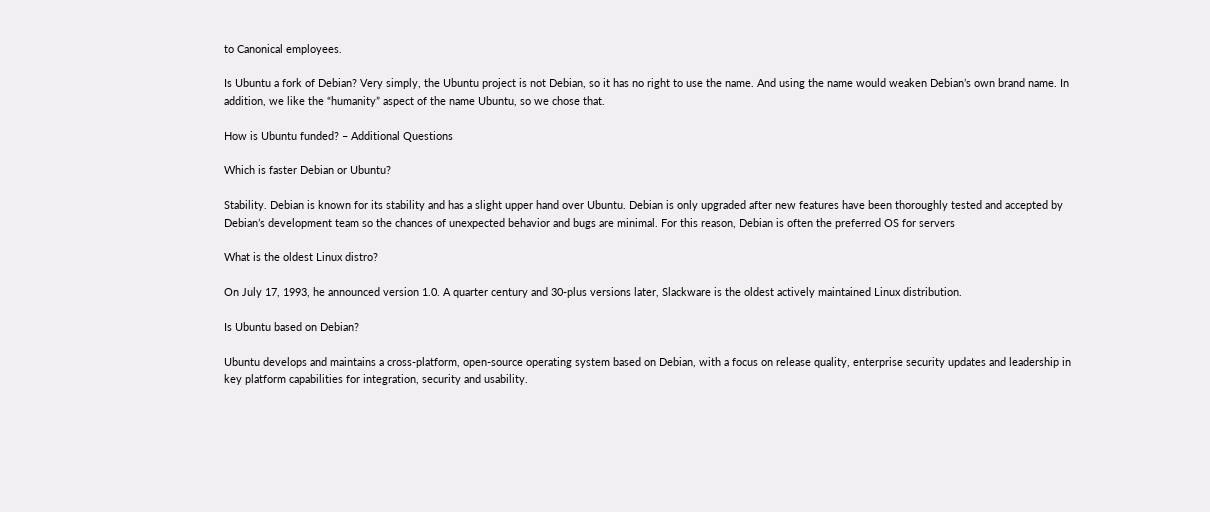to Canonical employees.

Is Ubuntu a fork of Debian? Very simply, the Ubuntu project is not Debian, so it has no right to use the name. And using the name would weaken Debian’s own brand name. In addition, we like the “humanity” aspect of the name Ubuntu, so we chose that.

How is Ubuntu funded? – Additional Questions

Which is faster Debian or Ubuntu?

Stability. Debian is known for its stability and has a slight upper hand over Ubuntu. Debian is only upgraded after new features have been thoroughly tested and accepted by Debian’s development team so the chances of unexpected behavior and bugs are minimal. For this reason, Debian is often the preferred OS for servers

What is the oldest Linux distro?

On July 17, 1993, he announced version 1.0. A quarter century and 30-plus versions later, Slackware is the oldest actively maintained Linux distribution.

Is Ubuntu based on Debian?

Ubuntu develops and maintains a cross-platform, open-source operating system based on Debian, with a focus on release quality, enterprise security updates and leadership in key platform capabilities for integration, security and usability.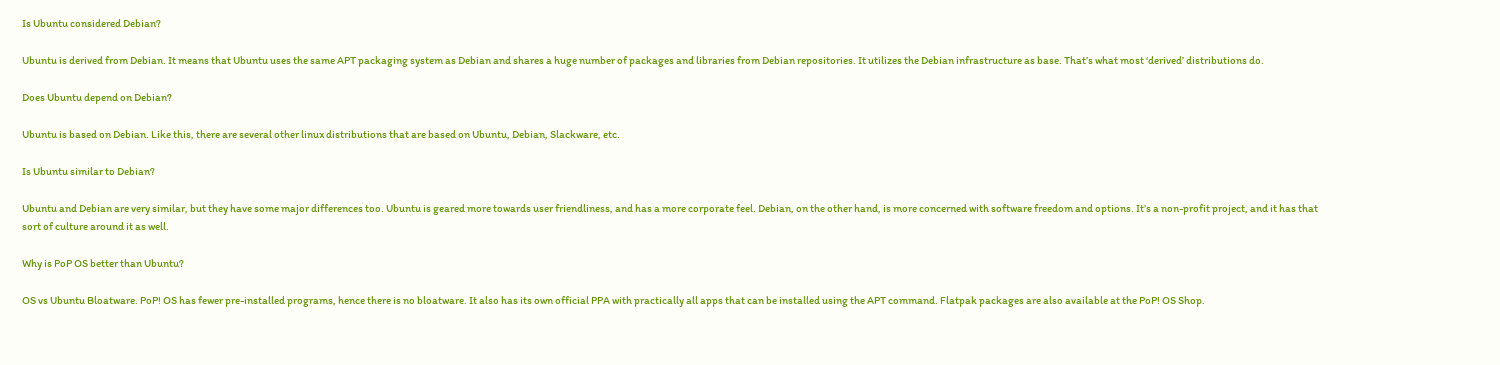Is Ubuntu considered Debian?

Ubuntu is derived from Debian. It means that Ubuntu uses the same APT packaging system as Debian and shares a huge number of packages and libraries from Debian repositories. It utilizes the Debian infrastructure as base. That’s what most ‘derived’ distributions do.

Does Ubuntu depend on Debian?

Ubuntu is based on Debian. Like this, there are several other linux distributions that are based on Ubuntu, Debian, Slackware, etc.

Is Ubuntu similar to Debian?

Ubuntu and Debian are very similar, but they have some major differences too. Ubuntu is geared more towards user friendliness, and has a more corporate feel. Debian, on the other hand, is more concerned with software freedom and options. It’s a non-profit project, and it has that sort of culture around it as well.

Why is PoP OS better than Ubuntu?

OS vs Ubuntu Bloatware. PoP! OS has fewer pre-installed programs, hence there is no bloatware. It also has its own official PPA with practically all apps that can be installed using the APT command. Flatpak packages are also available at the PoP! OS Shop.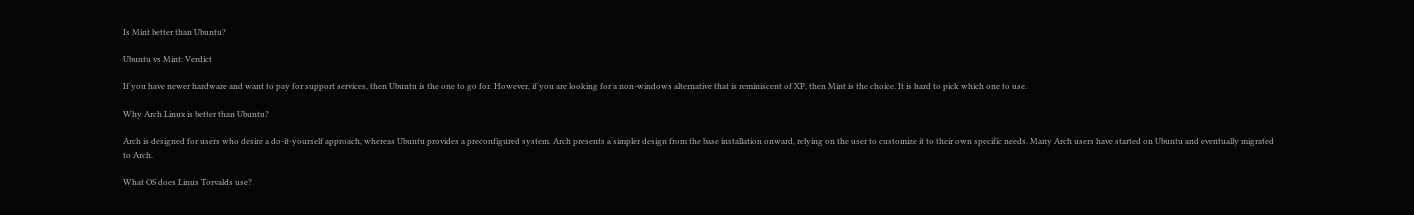Is Mint better than Ubuntu?

Ubuntu vs Mint: Verdict

If you have newer hardware and want to pay for support services, then Ubuntu is the one to go for. However, if you are looking for a non-windows alternative that is reminiscent of XP, then Mint is the choice. It is hard to pick which one to use.

Why Arch Linux is better than Ubuntu?

Arch is designed for users who desire a do-it-yourself approach, whereas Ubuntu provides a preconfigured system. Arch presents a simpler design from the base installation onward, relying on the user to customize it to their own specific needs. Many Arch users have started on Ubuntu and eventually migrated to Arch.

What OS does Linus Torvalds use?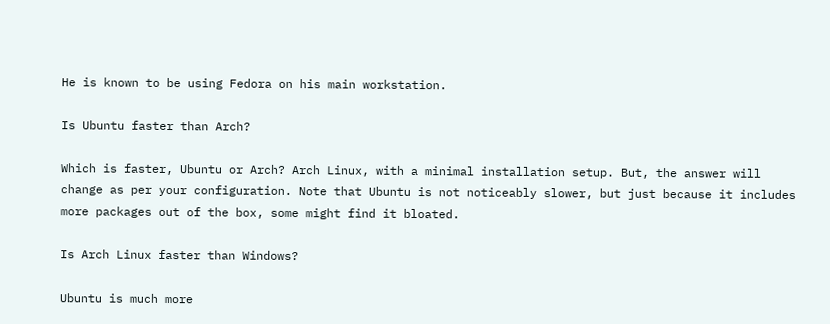He is known to be using Fedora on his main workstation.

Is Ubuntu faster than Arch?

Which is faster, Ubuntu or Arch? Arch Linux, with a minimal installation setup. But, the answer will change as per your configuration. Note that Ubuntu is not noticeably slower, but just because it includes more packages out of the box, some might find it bloated.

Is Arch Linux faster than Windows?

Ubuntu is much more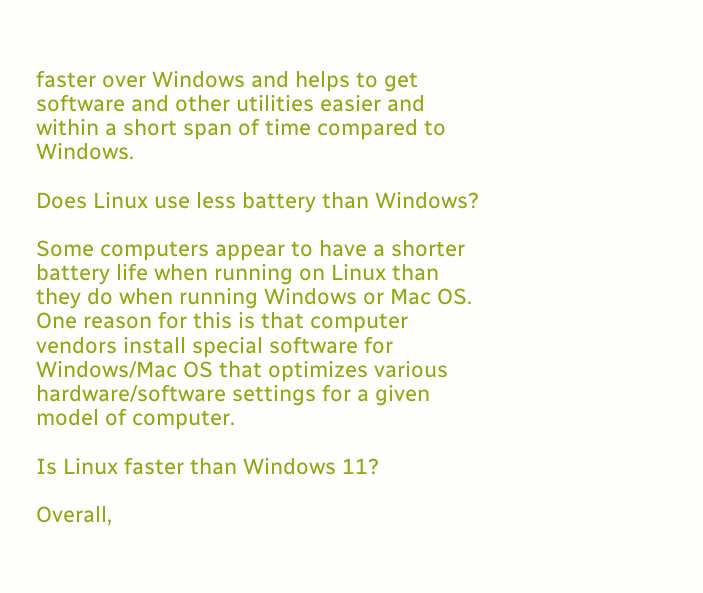faster over Windows and helps to get software and other utilities easier and within a short span of time compared to Windows.

Does Linux use less battery than Windows?

Some computers appear to have a shorter battery life when running on Linux than they do when running Windows or Mac OS. One reason for this is that computer vendors install special software for Windows/Mac OS that optimizes various hardware/software settings for a given model of computer.

Is Linux faster than Windows 11?

Overall,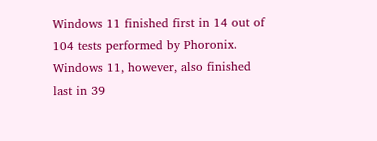Windows 11 finished first in 14 out of 104 tests performed by Phoronix. Windows 11, however, also finished last in 39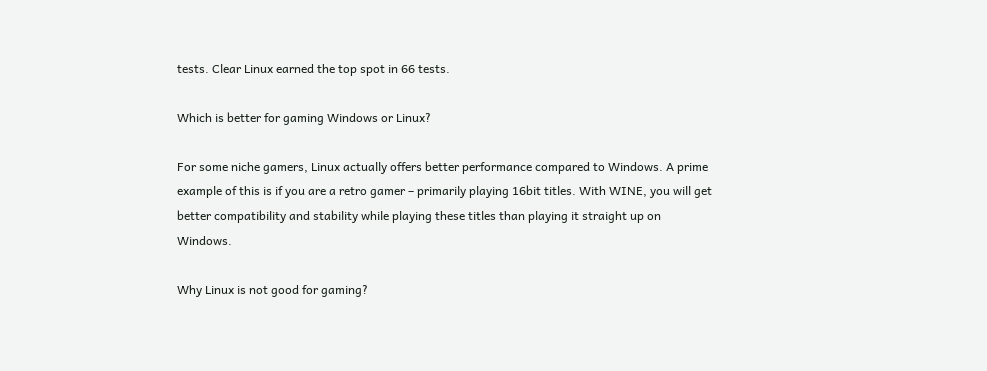tests. Clear Linux earned the top spot in 66 tests.

Which is better for gaming Windows or Linux?

For some niche gamers, Linux actually offers better performance compared to Windows. A prime example of this is if you are a retro gamer – primarily playing 16bit titles. With WINE, you will get better compatibility and stability while playing these titles than playing it straight up on Windows.

Why Linux is not good for gaming?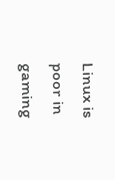Linux is poor in gaming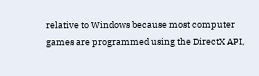relative to Windows because most computer games are programmed using the DirectX API,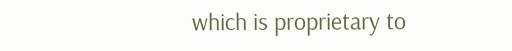which is proprietary to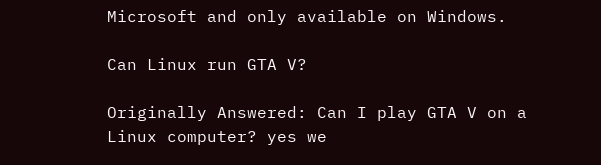Microsoft and only available on Windows.

Can Linux run GTA V?

Originally Answered: Can I play GTA V on a Linux computer? yes we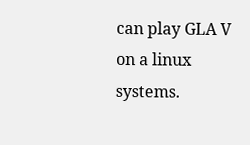can play GLA V on a linux systems.